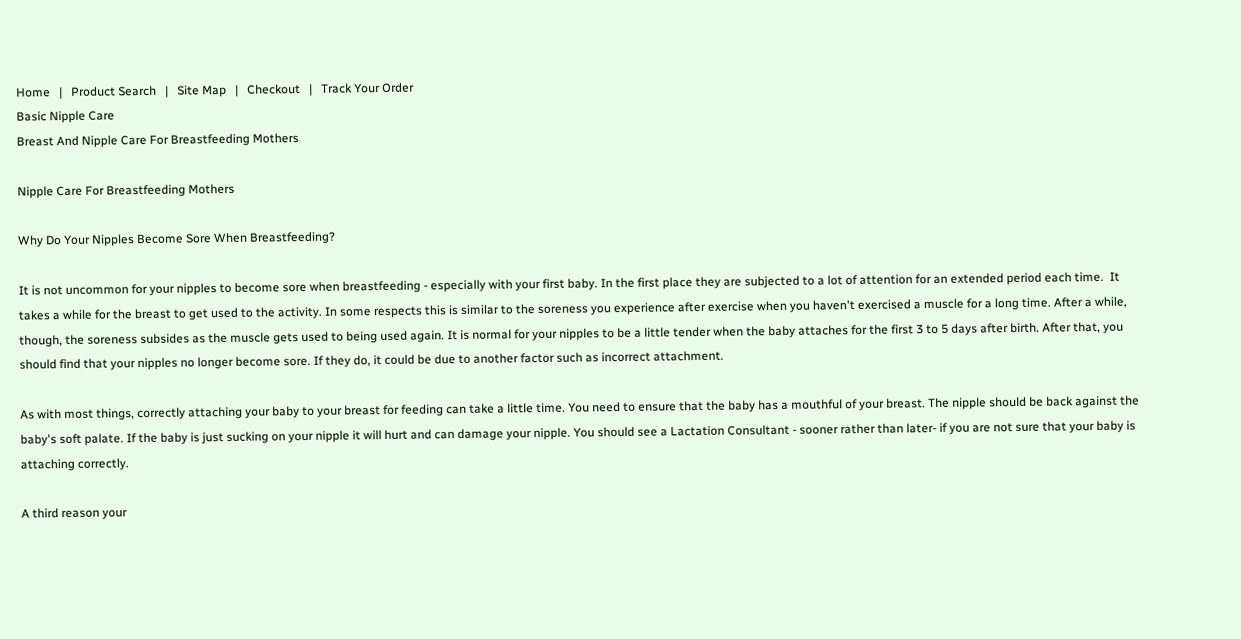Home   |   Product Search   |   Site Map   |   Checkout   |   Track Your Order
Basic Nipple Care
Breast And Nipple Care For Breastfeeding Mothers

Nipple Care For Breastfeeding Mothers

Why Do Your Nipples Become Sore When Breastfeeding?

It is not uncommon for your nipples to become sore when breastfeeding - especially with your first baby. In the first place they are subjected to a lot of attention for an extended period each time.  It takes a while for the breast to get used to the activity. In some respects this is similar to the soreness you experience after exercise when you haven't exercised a muscle for a long time. After a while, though, the soreness subsides as the muscle gets used to being used again. It is normal for your nipples to be a little tender when the baby attaches for the first 3 to 5 days after birth. After that, you should find that your nipples no longer become sore. If they do, it could be due to another factor such as incorrect attachment.

As with most things, correctly attaching your baby to your breast for feeding can take a little time. You need to ensure that the baby has a mouthful of your breast. The nipple should be back against the baby's soft palate. If the baby is just sucking on your nipple it will hurt and can damage your nipple. You should see a Lactation Consultant - sooner rather than later- if you are not sure that your baby is attaching correctly.

A third reason your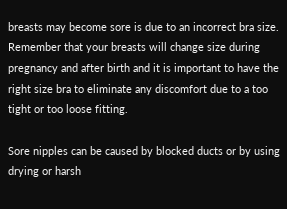breasts may become sore is due to an incorrect bra size. Remember that your breasts will change size during pregnancy and after birth and it is important to have the right size bra to eliminate any discomfort due to a too tight or too loose fitting.

Sore nipples can be caused by blocked ducts or by using drying or harsh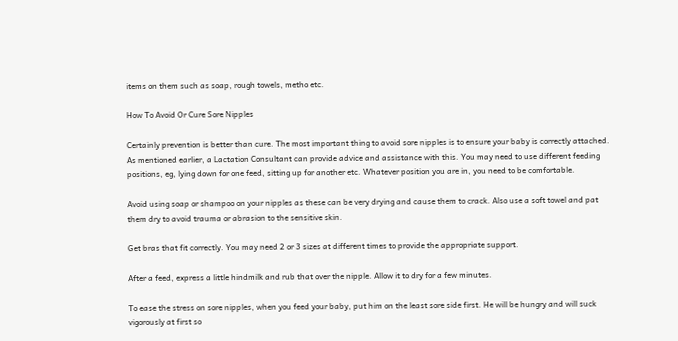items on them such as soap, rough towels, metho etc.

How To Avoid Or Cure Sore Nipples

Certainly prevention is better than cure. The most important thing to avoid sore nipples is to ensure your baby is correctly attached. As mentioned earlier, a Lactation Consultant can provide advice and assistance with this. You may need to use different feeding positions, eg, lying down for one feed, sitting up for another etc. Whatever position you are in, you need to be comfortable.

Avoid using soap or shampoo on your nipples as these can be very drying and cause them to crack. Also use a soft towel and pat them dry to avoid trauma or abrasion to the sensitive skin.

Get bras that fit correctly. You may need 2 or 3 sizes at different times to provide the appropriate support.

After a feed, express a little hindmilk and rub that over the nipple. Allow it to dry for a few minutes.

To ease the stress on sore nipples, when you feed your baby, put him on the least sore side first. He will be hungry and will suck vigorously at first so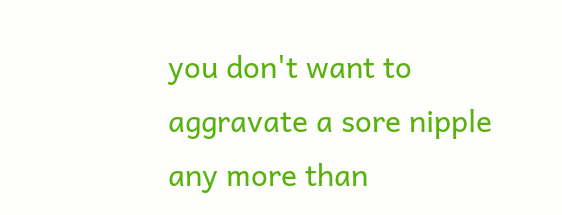you don't want to aggravate a sore nipple any more than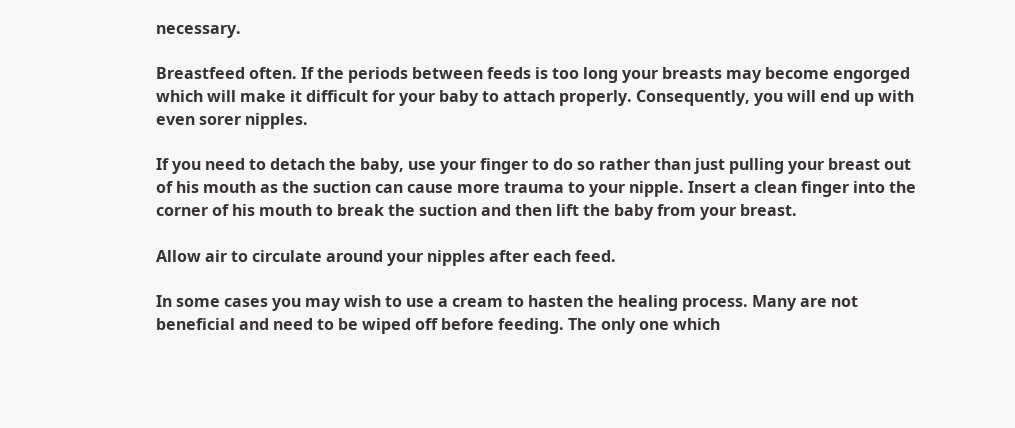necessary.

Breastfeed often. If the periods between feeds is too long your breasts may become engorged which will make it difficult for your baby to attach properly. Consequently, you will end up with even sorer nipples.

If you need to detach the baby, use your finger to do so rather than just pulling your breast out of his mouth as the suction can cause more trauma to your nipple. Insert a clean finger into the corner of his mouth to break the suction and then lift the baby from your breast.

Allow air to circulate around your nipples after each feed.

In some cases you may wish to use a cream to hasten the healing process. Many are not beneficial and need to be wiped off before feeding. The only one which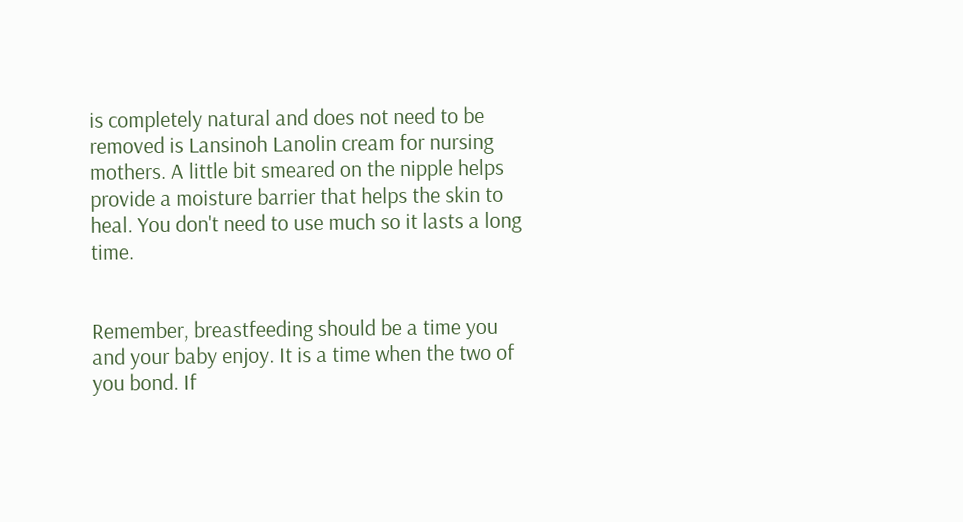is completely natural and does not need to be removed is Lansinoh Lanolin cream for nursing mothers. A little bit smeared on the nipple helps provide a moisture barrier that helps the skin to heal. You don't need to use much so it lasts a long time.


Remember, breastfeeding should be a time you and your baby enjoy. It is a time when the two of you bond. If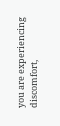you are experiencing discomfort,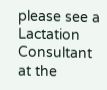please see a Lactation Consultant at the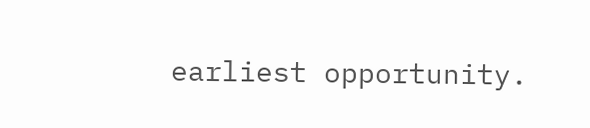earliest opportunity.